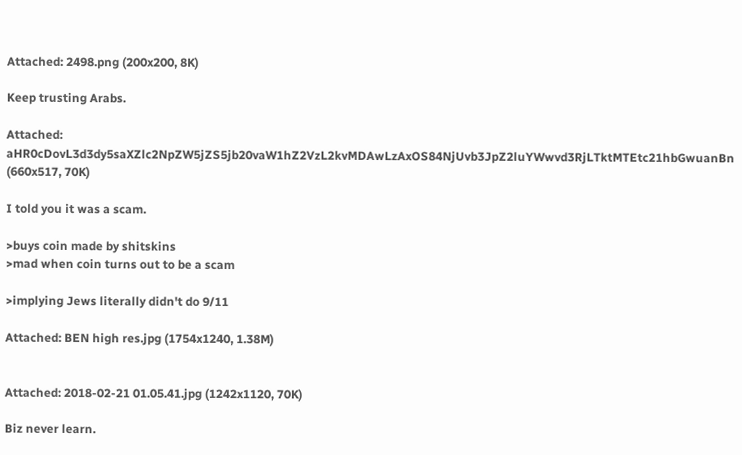Attached: 2498.png (200x200, 8K)

Keep trusting Arabs.

Attached: aHR0cDovL3d3dy5saXZlc2NpZW5jZS5jb20vaW1hZ2VzL2kvMDAwLzAxOS84NjUvb3JpZ2luYWwvd3RjLTktMTEtc21hbGwuanBn (660x517, 70K)

I told you it was a scam.

>buys coin made by shitskins
>mad when coin turns out to be a scam

>implying Jews literally didn't do 9/11

Attached: BEN high res.jpg (1754x1240, 1.38M)


Attached: 2018-02-21 01.05.41.jpg (1242x1120, 70K)

Biz never learn.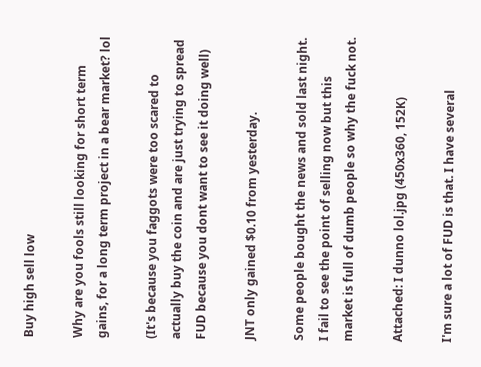Buy high sell low

Why are you fools still looking for short term gains, for a long term project in a bear market? lol

(It's because you faggots were too scared to actually buy the coin and are just trying to spread FUD because you dont want to see it doing well)

JNT only gained $0.10 from yesterday.

Some people bought the news and sold last night. I fail to see the point of selling now but this market is full of dumb people so why the fuck not.

Attached: I dunno lol.jpg (450x360, 152K)

I'm sure a lot of FUD is that. I have several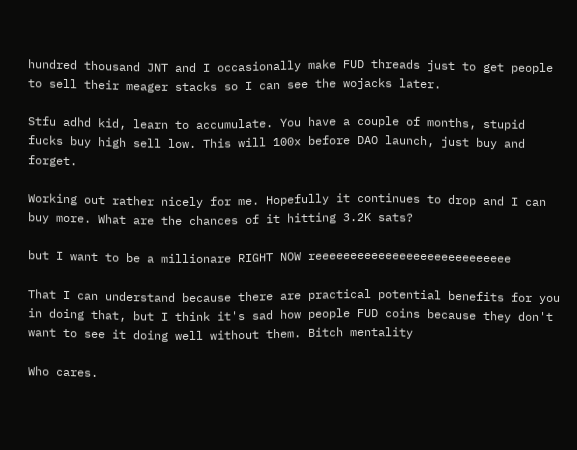hundred thousand JNT and I occasionally make FUD threads just to get people to sell their meager stacks so I can see the wojacks later.

Stfu adhd kid, learn to accumulate. You have a couple of months, stupid fucks buy high sell low. This will 100x before DAO launch, just buy and forget.

Working out rather nicely for me. Hopefully it continues to drop and I can buy more. What are the chances of it hitting 3.2K sats?

but I want to be a millionare RIGHT NOW reeeeeeeeeeeeeeeeeeeeeeeeeeee

That I can understand because there are practical potential benefits for you in doing that, but I think it's sad how people FUD coins because they don't want to see it doing well without them. Bitch mentality

Who cares.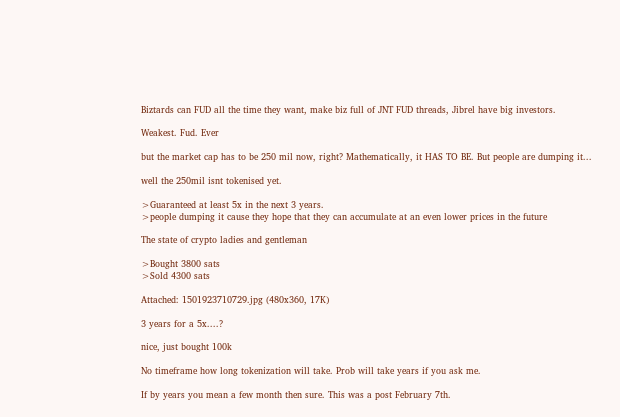Biztards can FUD all the time they want, make biz full of JNT FUD threads, Jibrel have big investors.

Weakest. Fud. Ever

but the market cap has to be 250 mil now, right? Mathematically, it HAS TO BE. But people are dumping it...

well the 250mil isnt tokenised yet.

>Guaranteed at least 5x in the next 3 years.
>people dumping it cause they hope that they can accumulate at an even lower prices in the future

The state of crypto ladies and gentleman

>Bought 3800 sats
>Sold 4300 sats

Attached: 1501923710729.jpg (480x360, 17K)

3 years for a 5x....?

nice, just bought 100k

No timeframe how long tokenization will take. Prob will take years if you ask me.

If by years you mean a few month then sure. This was a post February 7th.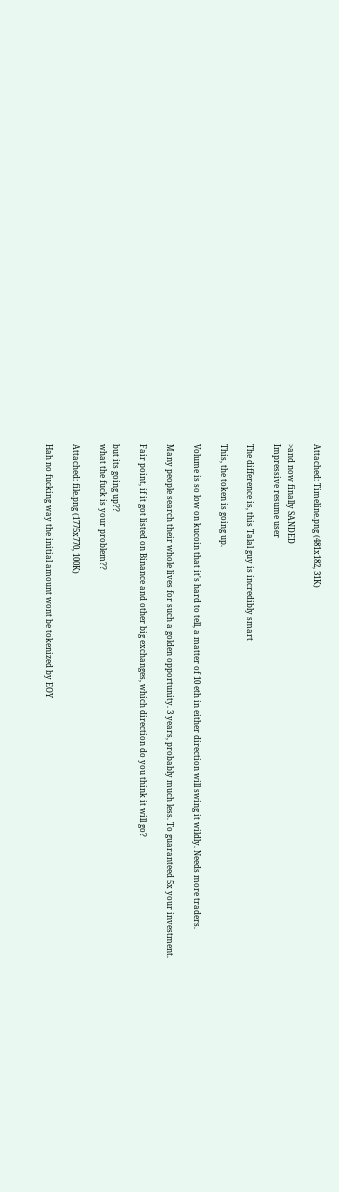Attached: Timeline.png (481x182, 31K)

>and now finally SANDED
Impressive resume user

The difference is, this Talal guy is incredibly smart

This, the token is going up.

Volume is so low on kucoin that it's hard to tell, a matter of 10 eth in either direction will swing it wildly. Needs more traders.

Many people search their whole lives for such a golden opportunity. 3 years, probably much less. To guaranteed 5x your investment.

Fair point, if it got listed on Binance and other big exchanges, which direction do you think it will go?

but its going up??
what the fuck is your problem??

Attached: file.png (1775x770, 100K)

Hah no fucking way the initial amount wont be tokenized by EOY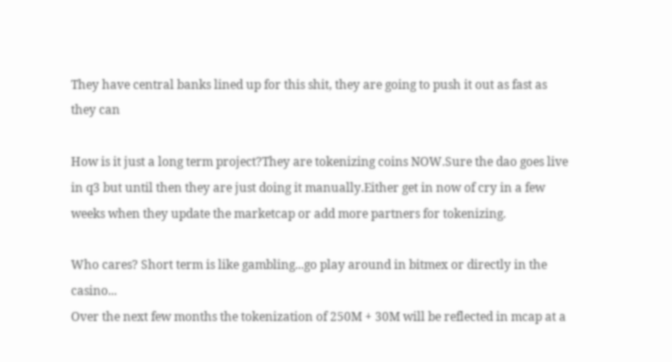They have central banks lined up for this shit, they are going to push it out as fast as they can

How is it just a long term project?They are tokenizing coins NOW.Sure the dao goes live in q3 but until then they are just doing it manually.Either get in now of cry in a few weeks when they update the marketcap or add more partners for tokenizing.

Who cares? Short term is like gambling...go play around in bitmex or directly in the casino...
Over the next few months the tokenization of 250M + 30M will be reflected in mcap at a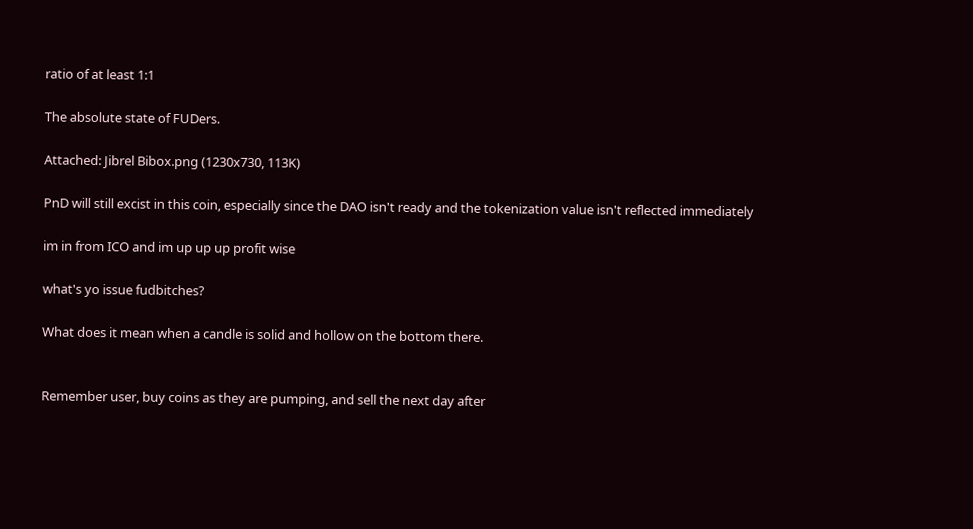ratio of at least 1:1

The absolute state of FUDers.

Attached: Jibrel Bibox.png (1230x730, 113K)

PnD will still excist in this coin, especially since the DAO isn't ready and the tokenization value isn't reflected immediately

im in from ICO and im up up up profit wise

what's yo issue fudbitches?

What does it mean when a candle is solid and hollow on the bottom there.


Remember user, buy coins as they are pumping, and sell the next day after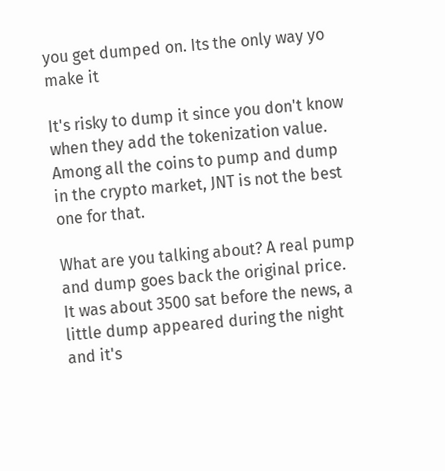you get dumped on. Its the only way yo make it

It's risky to dump it since you don't know when they add the tokenization value.
Among all the coins to pump and dump in the crypto market, JNT is not the best one for that.

What are you talking about? A real pump and dump goes back the original price.
It was about 3500 sat before the news, a little dump appeared during the night and it's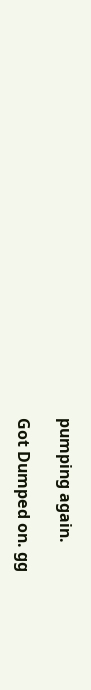pumping again.

Got Dumped on. gg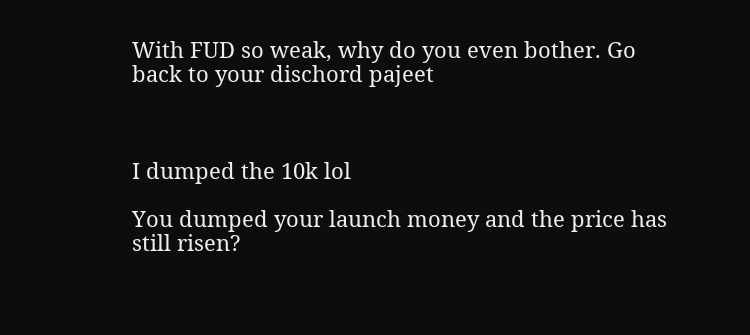With FUD so weak, why do you even bother. Go back to your dischord pajeet



I dumped the 10k lol

You dumped your launch money and the price has still risen?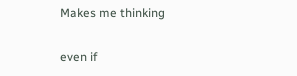Makes me thinking

even if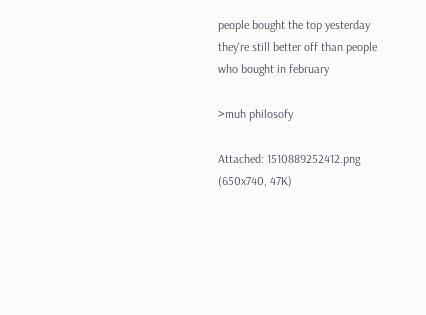people bought the top yesterday they're still better off than people who bought in february

>muh philosofy

Attached: 1510889252412.png (650x740, 47K)